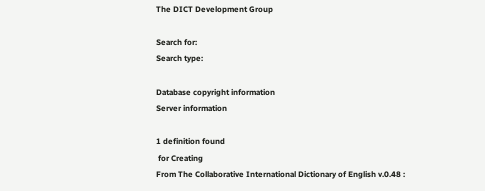The DICT Development Group

Search for:
Search type:

Database copyright information
Server information

1 definition found
 for Creating
From The Collaborative International Dictionary of English v.0.48 :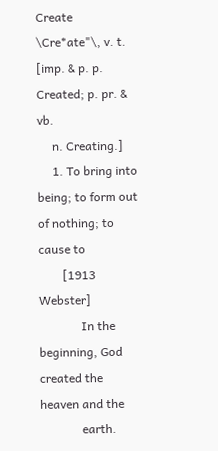Create \Cre*ate"\, v. t. [imp. & p. p. Created; p. pr. & vb.
     n. Creating.]
     1. To bring into being; to form out of nothing; to cause to
        [1913 Webster]
              In the beginning, God created the heaven and the
              earth.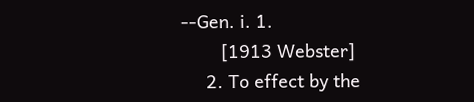--Gen. i. 1.
        [1913 Webster]
     2. To effect by the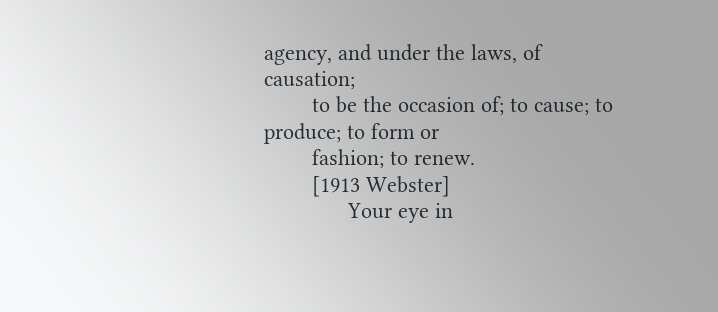agency, and under the laws, of causation;
        to be the occasion of; to cause; to produce; to form or
        fashion; to renew.
        [1913 Webster]
              Your eye in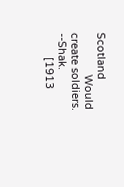Scotland
              Would create soldiers.                --Shak.
        [1913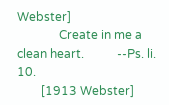Webster]
              Create in me a clean heart.           --Ps. li. 10.
        [1913 Webster]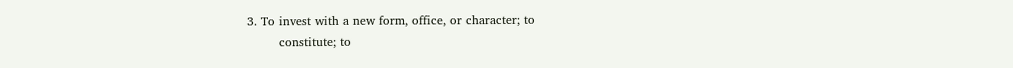3. To invest with a new form, office, or character; to
        constitute; to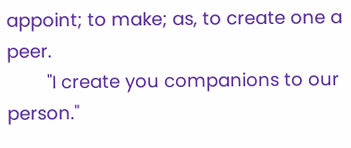appoint; to make; as, to create one a peer.
        "I create you companions to our person."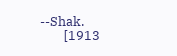--Shak.
        [1913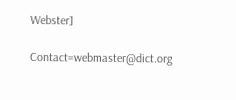Webster]

Contact=webmaster@dict.org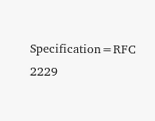Specification=RFC 2229